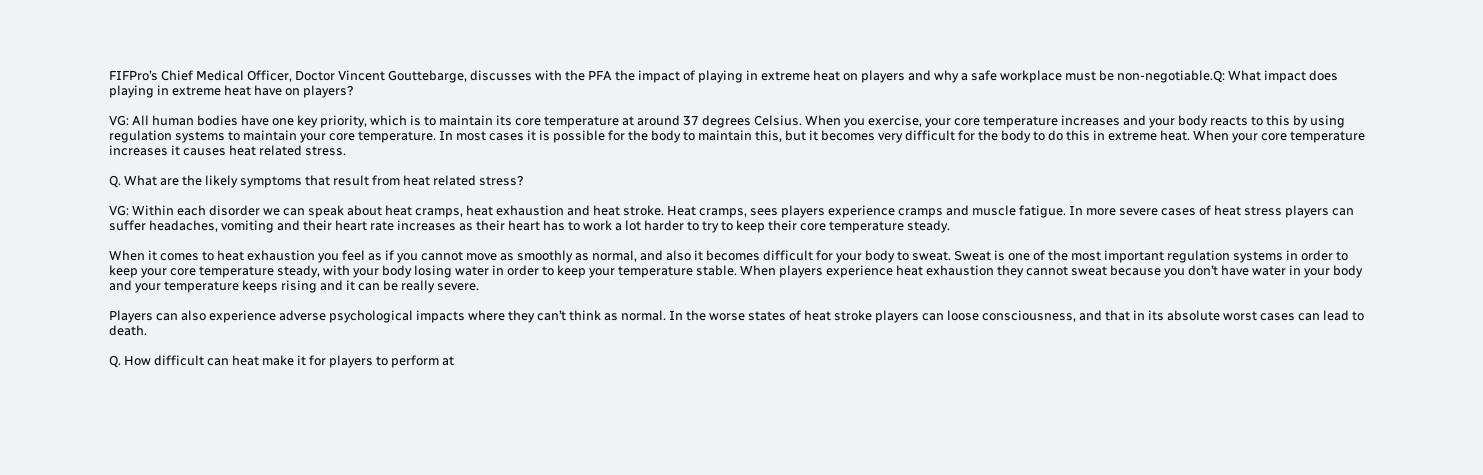FIFPro’s Chief Medical Officer, Doctor Vincent Gouttebarge, discusses with the PFA the impact of playing in extreme heat on players and why a safe workplace must be non-negotiable.Q: What impact does playing in extreme heat have on players?

VG: All human bodies have one key priority, which is to maintain its core temperature at around 37 degrees Celsius. When you exercise, your core temperature increases and your body reacts to this by using regulation systems to maintain your core temperature. In most cases it is possible for the body to maintain this, but it becomes very difficult for the body to do this in extreme heat. When your core temperature increases it causes heat related stress.

Q. What are the likely symptoms that result from heat related stress?

VG: Within each disorder we can speak about heat cramps, heat exhaustion and heat stroke. Heat cramps, sees players experience cramps and muscle fatigue. In more severe cases of heat stress players can suffer headaches, vomiting and their heart rate increases as their heart has to work a lot harder to try to keep their core temperature steady.

When it comes to heat exhaustion you feel as if you cannot move as smoothly as normal, and also it becomes difficult for your body to sweat. Sweat is one of the most important regulation systems in order to keep your core temperature steady, with your body losing water in order to keep your temperature stable. When players experience heat exhaustion they cannot sweat because you don’t have water in your body and your temperature keeps rising and it can be really severe.

Players can also experience adverse psychological impacts where they can’t think as normal. In the worse states of heat stroke players can loose consciousness, and that in its absolute worst cases can lead to death.

Q. How difficult can heat make it for players to perform at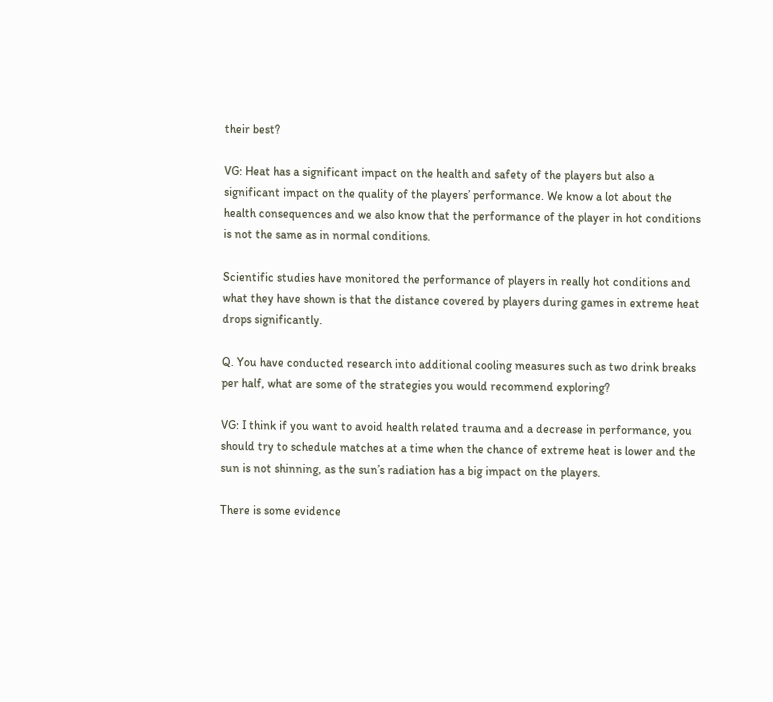their best?

VG: Heat has a significant impact on the health and safety of the players but also a significant impact on the quality of the players’ performance. We know a lot about the health consequences and we also know that the performance of the player in hot conditions is not the same as in normal conditions.

Scientific studies have monitored the performance of players in really hot conditions and what they have shown is that the distance covered by players during games in extreme heat drops significantly.

Q. You have conducted research into additional cooling measures such as two drink breaks per half, what are some of the strategies you would recommend exploring?

VG: I think if you want to avoid health related trauma and a decrease in performance, you should try to schedule matches at a time when the chance of extreme heat is lower and the sun is not shinning, as the sun’s radiation has a big impact on the players.

There is some evidence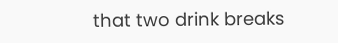that two drink breaks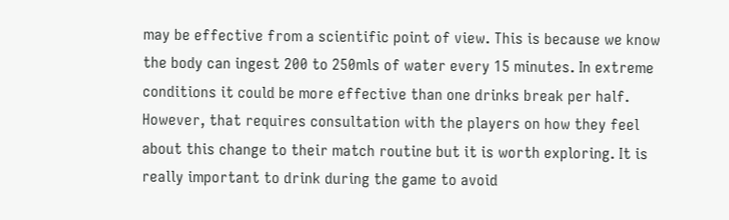may be effective from a scientific point of view. This is because we know the body can ingest 200 to 250mls of water every 15 minutes. In extreme conditions it could be more effective than one drinks break per half. However, that requires consultation with the players on how they feel about this change to their match routine but it is worth exploring. It is really important to drink during the game to avoid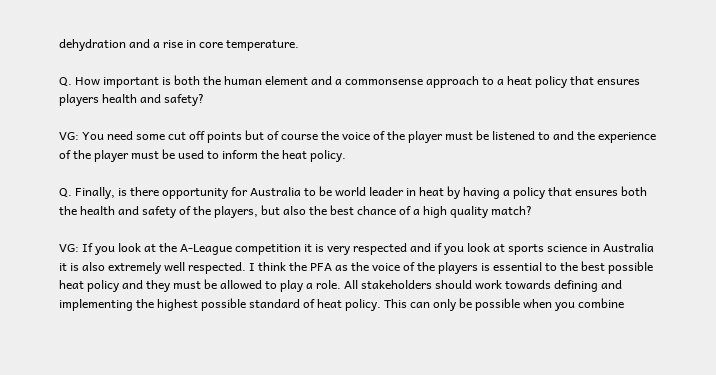dehydration and a rise in core temperature.

Q. How important is both the human element and a commonsense approach to a heat policy that ensures players health and safety?

VG: You need some cut off points but of course the voice of the player must be listened to and the experience of the player must be used to inform the heat policy.

Q. Finally, is there opportunity for Australia to be world leader in heat by having a policy that ensures both the health and safety of the players, but also the best chance of a high quality match?

VG: If you look at the A-League competition it is very respected and if you look at sports science in Australia it is also extremely well respected. I think the PFA as the voice of the players is essential to the best possible heat policy and they must be allowed to play a role. All stakeholders should work towards defining and implementing the highest possible standard of heat policy. This can only be possible when you combine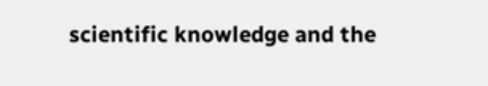scientific knowledge and the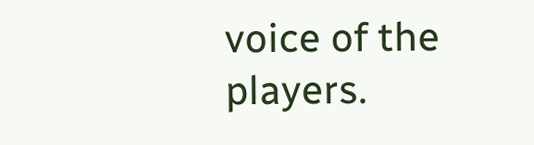voice of the players.